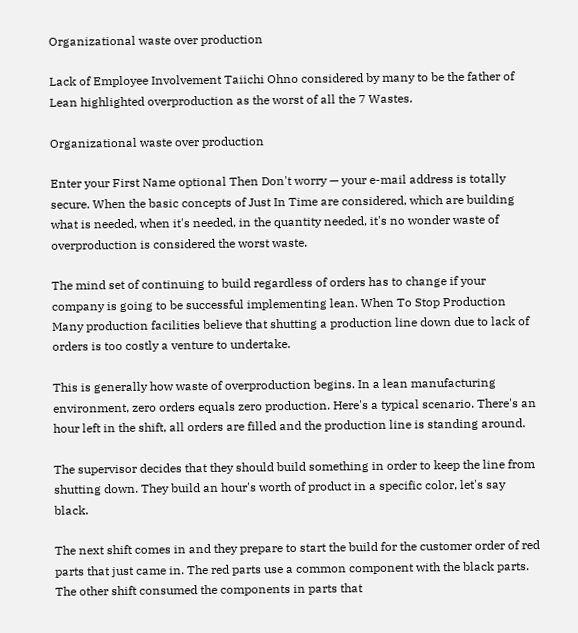Organizational waste over production

Lack of Employee Involvement Taiichi Ohno considered by many to be the father of Lean highlighted overproduction as the worst of all the 7 Wastes.

Organizational waste over production

Enter your First Name optional Then Don't worry — your e-mail address is totally secure. When the basic concepts of Just In Time are considered, which are building what is needed, when it's needed, in the quantity needed, it's no wonder waste of overproduction is considered the worst waste.

The mind set of continuing to build regardless of orders has to change if your company is going to be successful implementing lean. When To Stop Production Many production facilities believe that shutting a production line down due to lack of orders is too costly a venture to undertake.

This is generally how waste of overproduction begins. In a lean manufacturing environment, zero orders equals zero production. Here's a typical scenario. There's an hour left in the shift, all orders are filled and the production line is standing around.

The supervisor decides that they should build something in order to keep the line from shutting down. They build an hour's worth of product in a specific color, let's say black.

The next shift comes in and they prepare to start the build for the customer order of red parts that just came in. The red parts use a common component with the black parts. The other shift consumed the components in parts that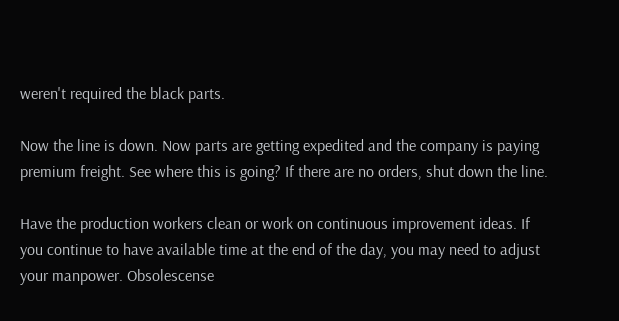weren't required the black parts.

Now the line is down. Now parts are getting expedited and the company is paying premium freight. See where this is going? If there are no orders, shut down the line.

Have the production workers clean or work on continuous improvement ideas. If you continue to have available time at the end of the day, you may need to adjust your manpower. Obsolescense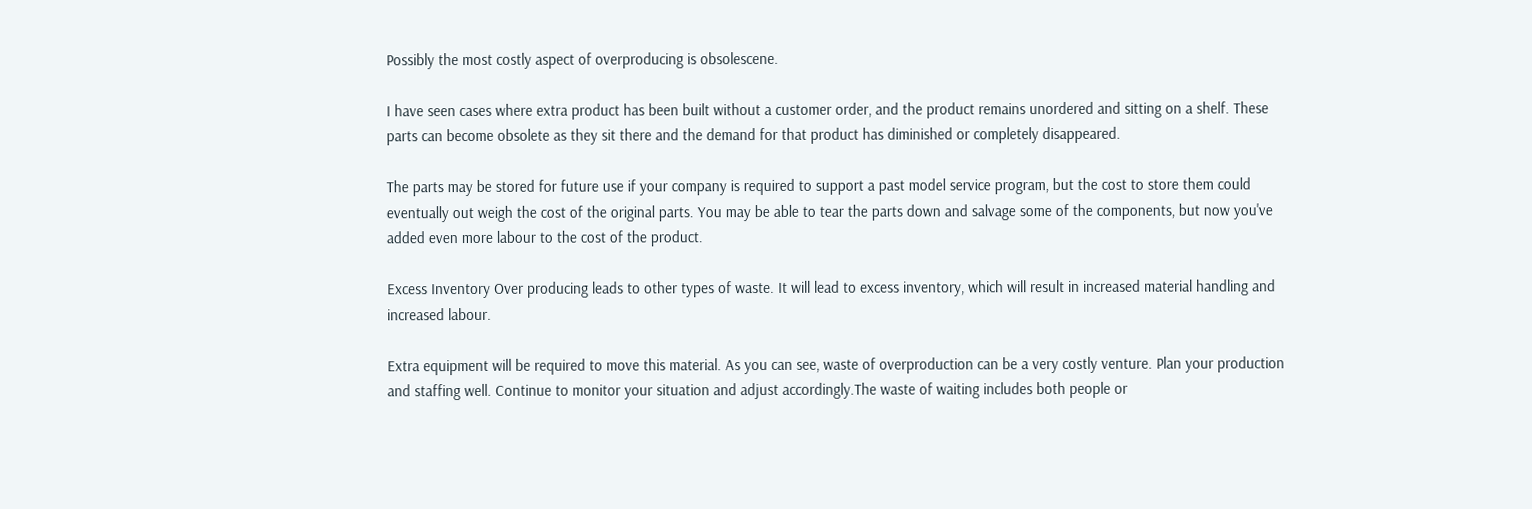Possibly the most costly aspect of overproducing is obsolescene.

I have seen cases where extra product has been built without a customer order, and the product remains unordered and sitting on a shelf. These parts can become obsolete as they sit there and the demand for that product has diminished or completely disappeared.

The parts may be stored for future use if your company is required to support a past model service program, but the cost to store them could eventually out weigh the cost of the original parts. You may be able to tear the parts down and salvage some of the components, but now you've added even more labour to the cost of the product.

Excess Inventory Over producing leads to other types of waste. It will lead to excess inventory, which will result in increased material handling and increased labour.

Extra equipment will be required to move this material. As you can see, waste of overproduction can be a very costly venture. Plan your production and staffing well. Continue to monitor your situation and adjust accordingly.The waste of waiting includes both people or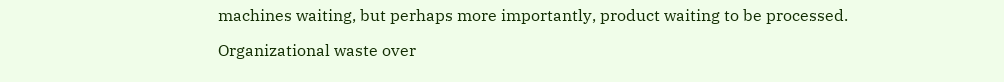machines waiting, but perhaps more importantly, product waiting to be processed.

Organizational waste over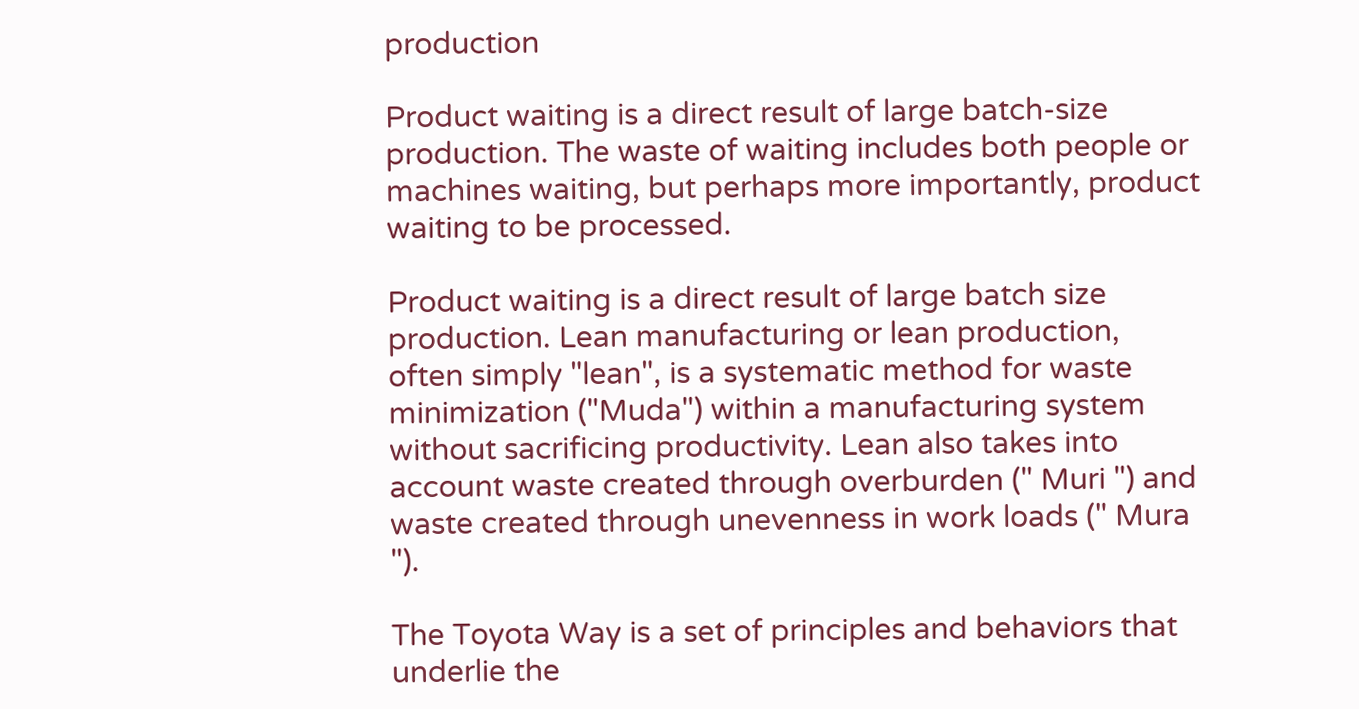production

Product waiting is a direct result of large batch-size production. The waste of waiting includes both people or machines waiting, but perhaps more importantly, product waiting to be processed.

Product waiting is a direct result of large batch size production. Lean manufacturing or lean production, often simply "lean", is a systematic method for waste minimization ("Muda") within a manufacturing system without sacrificing productivity. Lean also takes into account waste created through overburden (" Muri ") and waste created through unevenness in work loads (" Mura ").

The Toyota Way is a set of principles and behaviors that underlie the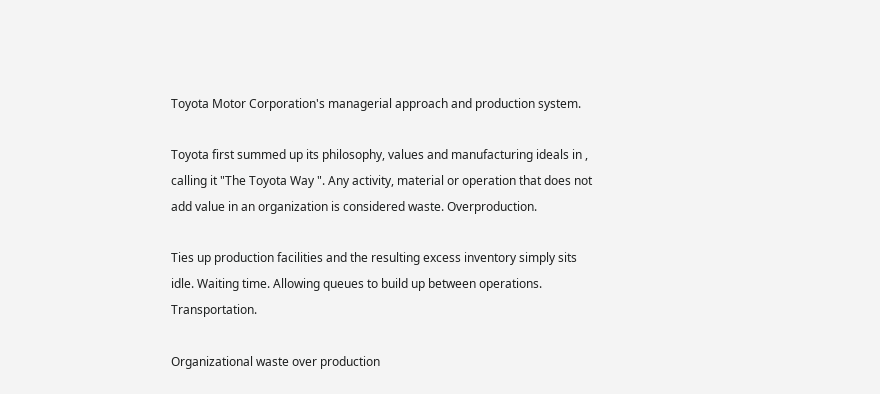Toyota Motor Corporation's managerial approach and production system.

Toyota first summed up its philosophy, values and manufacturing ideals in , calling it "The Toyota Way ". Any activity, material or operation that does not add value in an organization is considered waste. Overproduction.

Ties up production facilities and the resulting excess inventory simply sits idle. Waiting time. Allowing queues to build up between operations. Transportation.

Organizational waste over production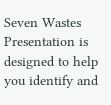Seven Wastes Presentation is designed to help you identify and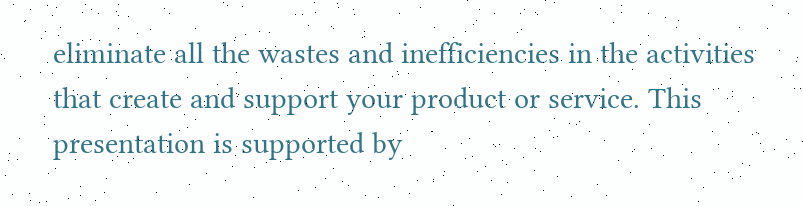eliminate all the wastes and inefficiencies in the activities that create and support your product or service. This presentation is supported by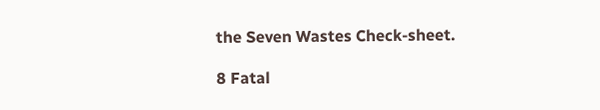the Seven Wastes Check-sheet.

8 Fatal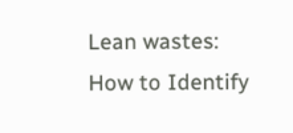Lean wastes: How to Identify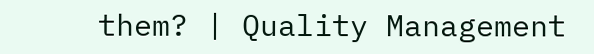them? | Quality Management